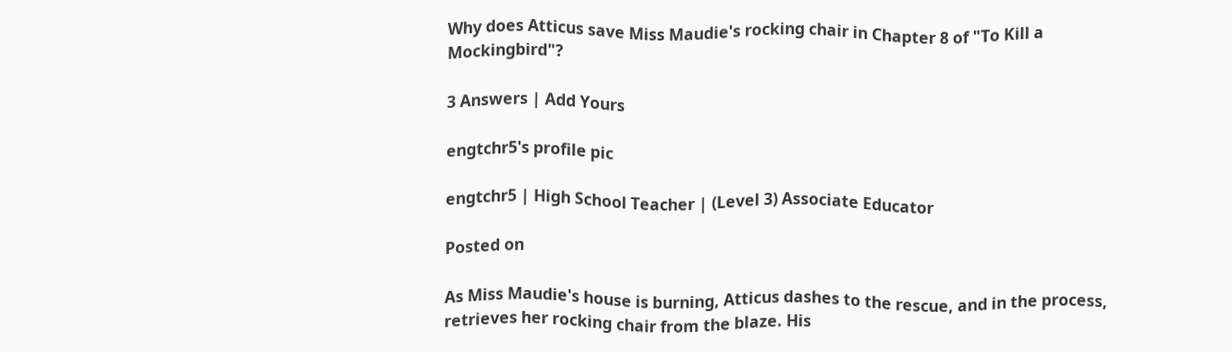Why does Atticus save Miss Maudie's rocking chair in Chapter 8 of "To Kill a Mockingbird"?

3 Answers | Add Yours

engtchr5's profile pic

engtchr5 | High School Teacher | (Level 3) Associate Educator

Posted on

As Miss Maudie's house is burning, Atticus dashes to the rescue, and in the process, retrieves her rocking chair from the blaze. His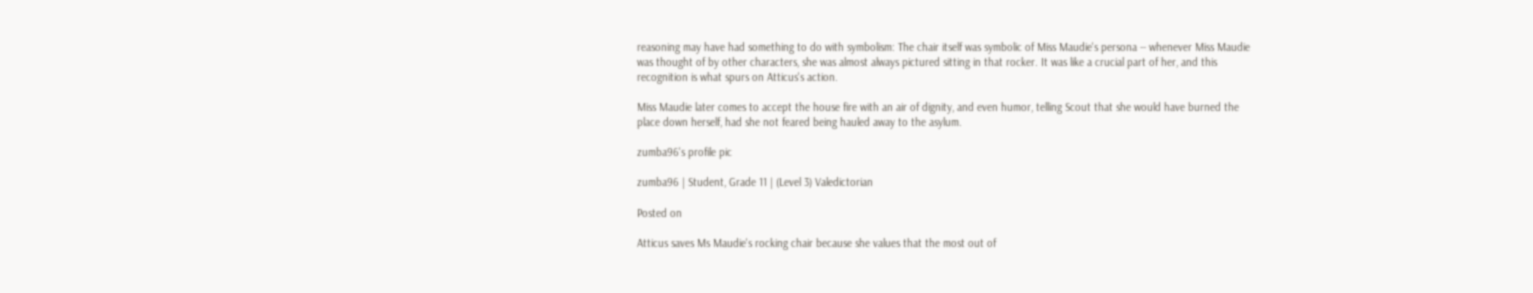reasoning may have had something to do with symbolism: The chair itself was symbolic of Miss Maudie's persona -- whenever Miss Maudie was thought of by other characters, she was almost always pictured sitting in that rocker. It was like a crucial part of her, and this recognition is what spurs on Atticus's action.

Miss Maudie later comes to accept the house fire with an air of dignity, and even humor, telling Scout that she would have burned the place down herself, had she not feared being hauled away to the asylum.

zumba96's profile pic

zumba96 | Student, Grade 11 | (Level 3) Valedictorian

Posted on

Atticus saves Ms Maudie's rocking chair because she values that the most out of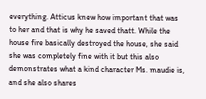everything. Atticus knew how important that was to her and that is why he saved thatt. While the house fire basically destroyed the house, she said she was completely fine with it but this also demonstrates what a kind character Ms. maudie is, and she also shares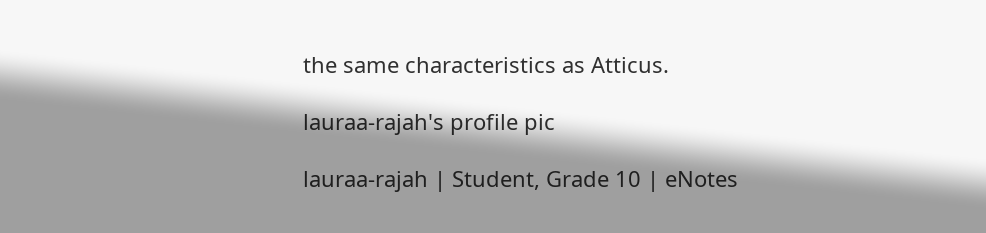the same characteristics as Atticus.

lauraa-rajah's profile pic

lauraa-rajah | Student, Grade 10 | eNotes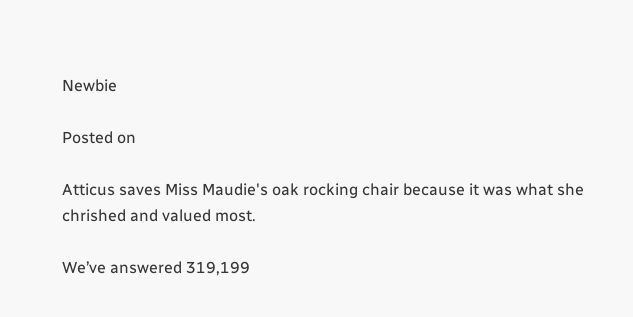Newbie

Posted on

Atticus saves Miss Maudie's oak rocking chair because it was what she chrished and valued most.

We’ve answered 319,199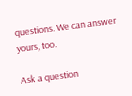questions. We can answer yours, too.

Ask a question